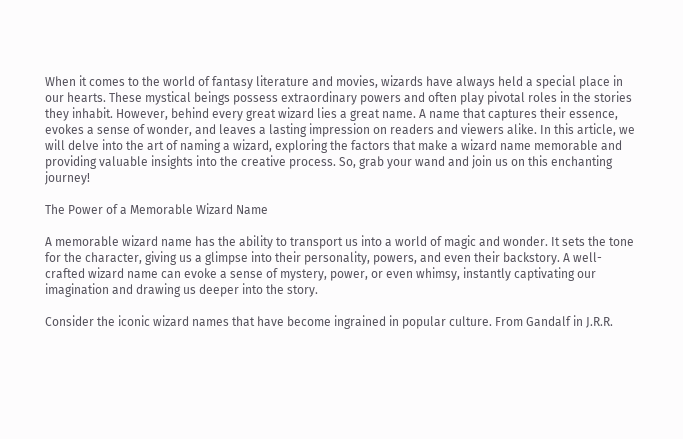When it comes to the world of fantasy literature and movies, wizards have always held a special place in our hearts. These mystical beings possess extraordinary powers and often play pivotal roles in the stories they inhabit. However, behind every great wizard lies a great name. A name that captures their essence, evokes a sense of wonder, and leaves a lasting impression on readers and viewers alike. In this article, we will delve into the art of naming a wizard, exploring the factors that make a wizard name memorable and providing valuable insights into the creative process. So, grab your wand and join us on this enchanting journey!

The Power of a Memorable Wizard Name

A memorable wizard name has the ability to transport us into a world of magic and wonder. It sets the tone for the character, giving us a glimpse into their personality, powers, and even their backstory. A well-crafted wizard name can evoke a sense of mystery, power, or even whimsy, instantly captivating our imagination and drawing us deeper into the story.

Consider the iconic wizard names that have become ingrained in popular culture. From Gandalf in J.R.R.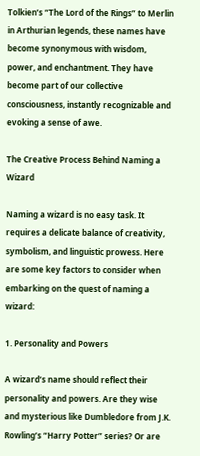Tolkien’s “The Lord of the Rings” to Merlin in Arthurian legends, these names have become synonymous with wisdom, power, and enchantment. They have become part of our collective consciousness, instantly recognizable and evoking a sense of awe.

The Creative Process Behind Naming a Wizard

Naming a wizard is no easy task. It requires a delicate balance of creativity, symbolism, and linguistic prowess. Here are some key factors to consider when embarking on the quest of naming a wizard:

1. Personality and Powers

A wizard’s name should reflect their personality and powers. Are they wise and mysterious like Dumbledore from J.K. Rowling’s “Harry Potter” series? Or are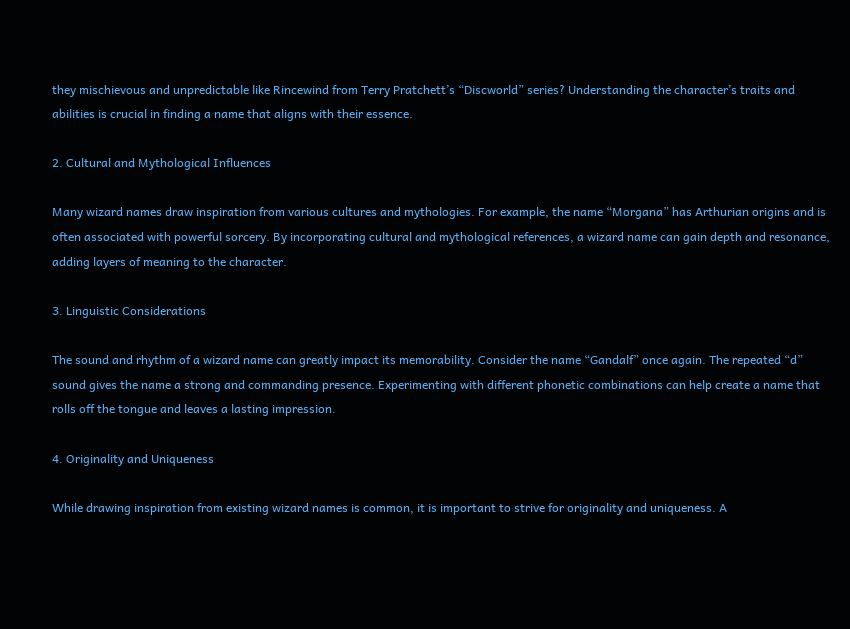they mischievous and unpredictable like Rincewind from Terry Pratchett’s “Discworld” series? Understanding the character’s traits and abilities is crucial in finding a name that aligns with their essence.

2. Cultural and Mythological Influences

Many wizard names draw inspiration from various cultures and mythologies. For example, the name “Morgana” has Arthurian origins and is often associated with powerful sorcery. By incorporating cultural and mythological references, a wizard name can gain depth and resonance, adding layers of meaning to the character.

3. Linguistic Considerations

The sound and rhythm of a wizard name can greatly impact its memorability. Consider the name “Gandalf” once again. The repeated “d” sound gives the name a strong and commanding presence. Experimenting with different phonetic combinations can help create a name that rolls off the tongue and leaves a lasting impression.

4. Originality and Uniqueness

While drawing inspiration from existing wizard names is common, it is important to strive for originality and uniqueness. A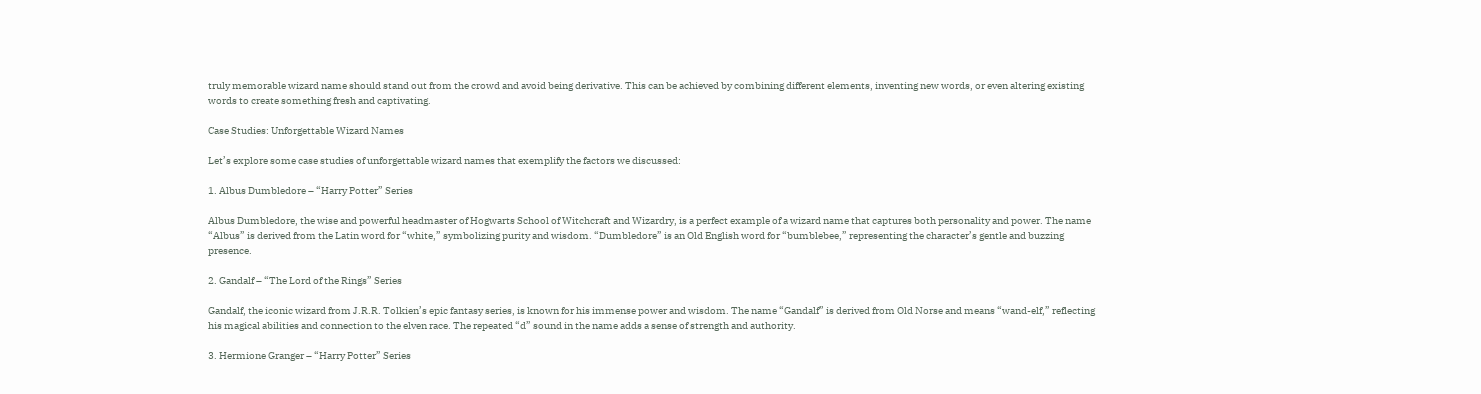truly memorable wizard name should stand out from the crowd and avoid being derivative. This can be achieved by combining different elements, inventing new words, or even altering existing words to create something fresh and captivating.

Case Studies: Unforgettable Wizard Names

Let’s explore some case studies of unforgettable wizard names that exemplify the factors we discussed:

1. Albus Dumbledore – “Harry Potter” Series

Albus Dumbledore, the wise and powerful headmaster of Hogwarts School of Witchcraft and Wizardry, is a perfect example of a wizard name that captures both personality and power. The name “Albus” is derived from the Latin word for “white,” symbolizing purity and wisdom. “Dumbledore” is an Old English word for “bumblebee,” representing the character’s gentle and buzzing presence.

2. Gandalf – “The Lord of the Rings” Series

Gandalf, the iconic wizard from J.R.R. Tolkien’s epic fantasy series, is known for his immense power and wisdom. The name “Gandalf” is derived from Old Norse and means “wand-elf,” reflecting his magical abilities and connection to the elven race. The repeated “d” sound in the name adds a sense of strength and authority.

3. Hermione Granger – “Harry Potter” Series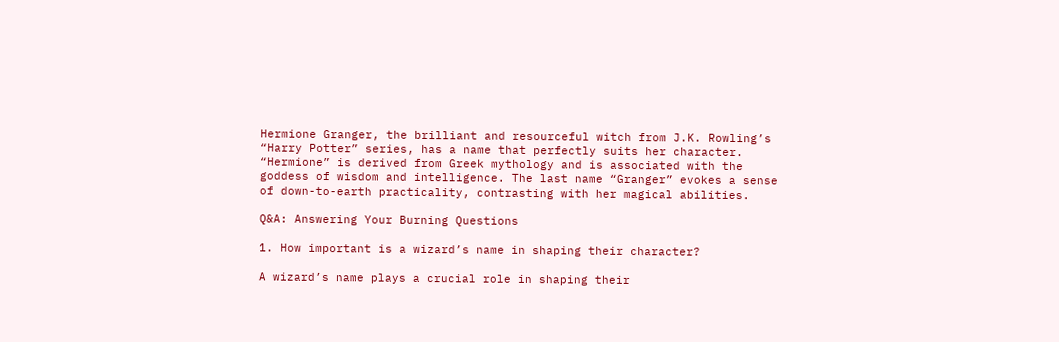Hermione Granger, the brilliant and resourceful witch from J.K. Rowling’s “Harry Potter” series, has a name that perfectly suits her character. “Hermione” is derived from Greek mythology and is associated with the goddess of wisdom and intelligence. The last name “Granger” evokes a sense of down-to-earth practicality, contrasting with her magical abilities.

Q&A: Answering Your Burning Questions

1. How important is a wizard’s name in shaping their character?

A wizard’s name plays a crucial role in shaping their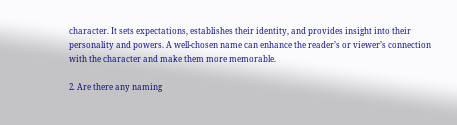character. It sets expectations, establishes their identity, and provides insight into their personality and powers. A well-chosen name can enhance the reader’s or viewer’s connection with the character and make them more memorable.

2. Are there any naming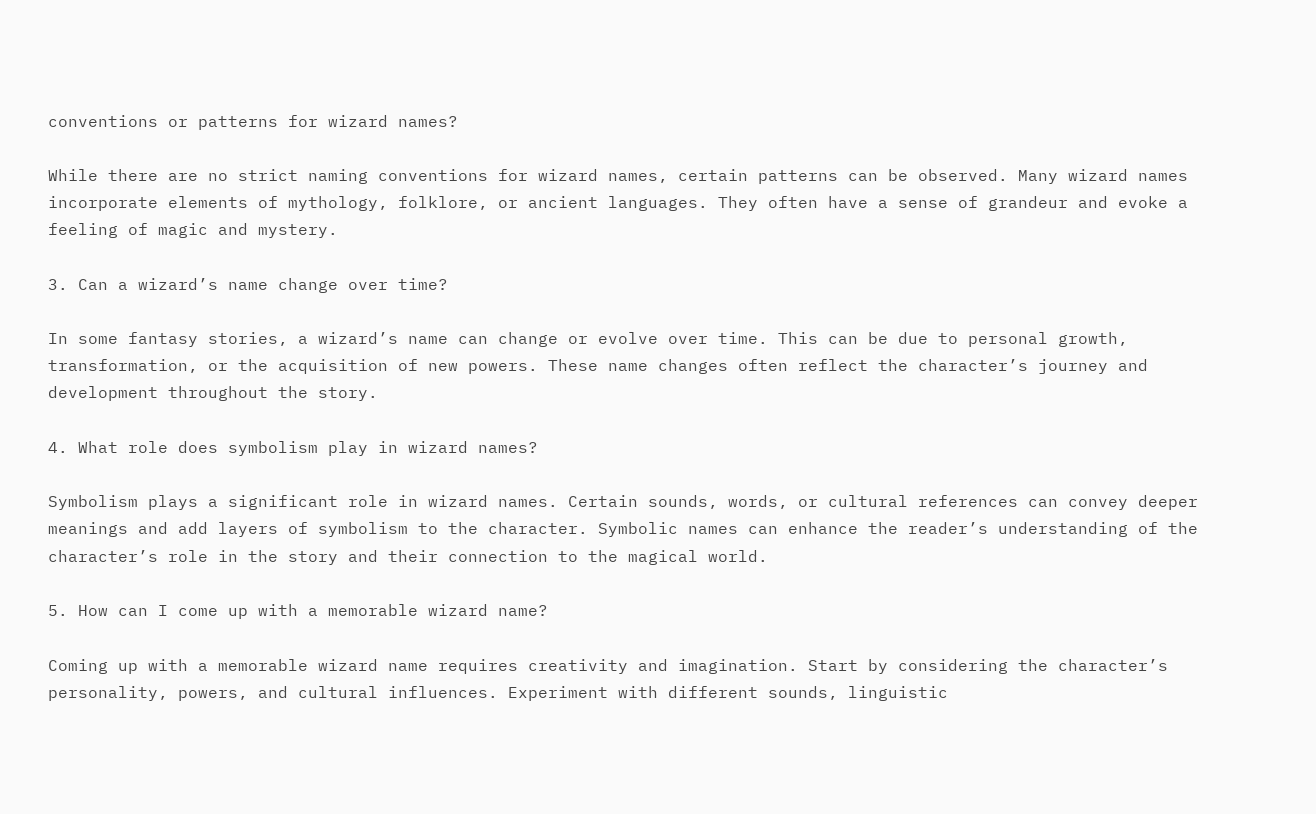conventions or patterns for wizard names?

While there are no strict naming conventions for wizard names, certain patterns can be observed. Many wizard names incorporate elements of mythology, folklore, or ancient languages. They often have a sense of grandeur and evoke a feeling of magic and mystery.

3. Can a wizard’s name change over time?

In some fantasy stories, a wizard’s name can change or evolve over time. This can be due to personal growth, transformation, or the acquisition of new powers. These name changes often reflect the character’s journey and development throughout the story.

4. What role does symbolism play in wizard names?

Symbolism plays a significant role in wizard names. Certain sounds, words, or cultural references can convey deeper meanings and add layers of symbolism to the character. Symbolic names can enhance the reader’s understanding of the character’s role in the story and their connection to the magical world.

5. How can I come up with a memorable wizard name?

Coming up with a memorable wizard name requires creativity and imagination. Start by considering the character’s personality, powers, and cultural influences. Experiment with different sounds, linguistic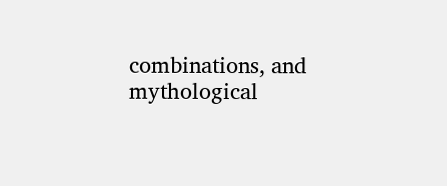combinations, and mythological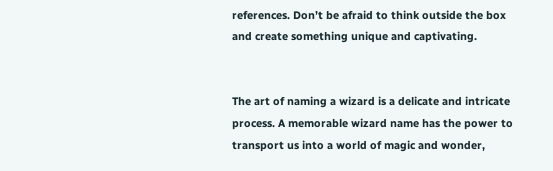references. Don’t be afraid to think outside the box and create something unique and captivating.


The art of naming a wizard is a delicate and intricate process. A memorable wizard name has the power to transport us into a world of magic and wonder,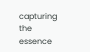capturing the essence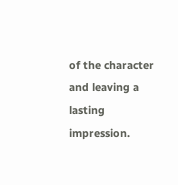of the character and leaving a lasting impression.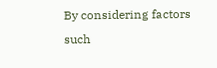By considering factors such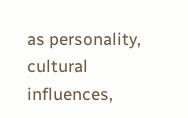as personality, cultural influences,